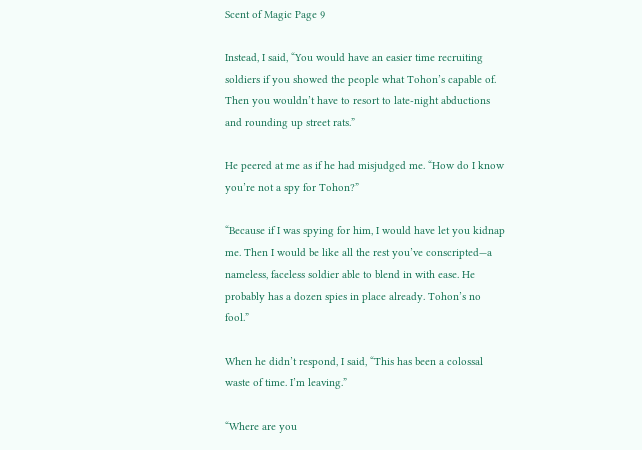Scent of Magic Page 9

Instead, I said, “You would have an easier time recruiting soldiers if you showed the people what Tohon’s capable of. Then you wouldn’t have to resort to late-night abductions and rounding up street rats.”

He peered at me as if he had misjudged me. “How do I know you’re not a spy for Tohon?”

“Because if I was spying for him, I would have let you kidnap me. Then I would be like all the rest you’ve conscripted—a nameless, faceless soldier able to blend in with ease. He probably has a dozen spies in place already. Tohon’s no fool.”

When he didn’t respond, I said, “This has been a colossal waste of time. I’m leaving.”

“Where are you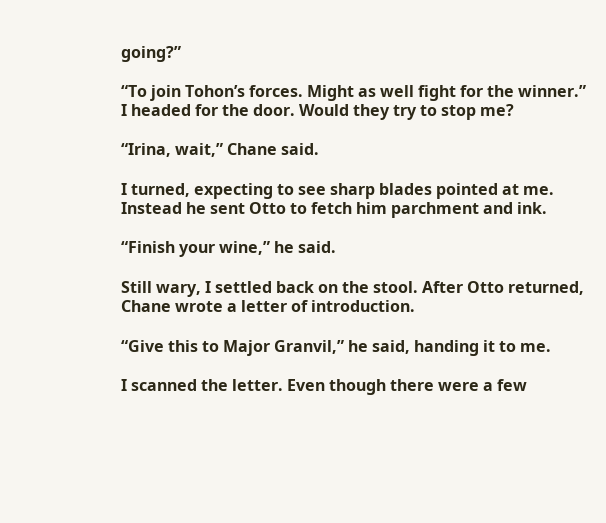going?”

“To join Tohon’s forces. Might as well fight for the winner.” I headed for the door. Would they try to stop me?

“Irina, wait,” Chane said.

I turned, expecting to see sharp blades pointed at me. Instead he sent Otto to fetch him parchment and ink.

“Finish your wine,” he said.

Still wary, I settled back on the stool. After Otto returned, Chane wrote a letter of introduction.

“Give this to Major Granvil,” he said, handing it to me.

I scanned the letter. Even though there were a few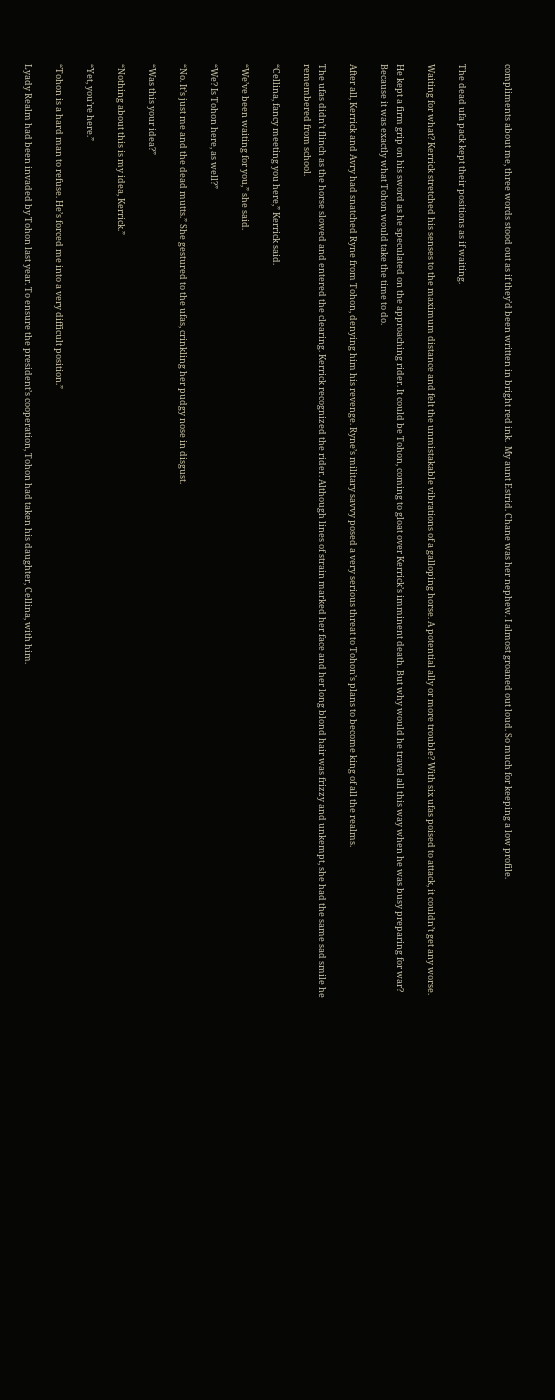compliments about me, three words stood out as if they’d been written in bright red ink.  My aunt Estrid. Chane was her nephew. I almost groaned out loud. So much for keeping a low profile.


The dead ufa pack kept their positions as if waiting.

Waiting for what? Kerrick stretched his senses to the maximum distance and felt the unmistakable vibrations of a galloping horse. A potential ally or more trouble? With six ufas poised to attack, it couldn’t get any worse.

He kept a firm grip on his sword as he speculated on the approaching rider. It could be Tohon, coming to gloat over Kerrick’s imminent death. But why would he travel all this way when he was busy preparing for war? Because it was exactly what Tohon would take the time to do.

After all, Kerrick and Avry had snatched Ryne from Tohon, denying him his revenge. Ryne’s military savvy posed a very serious threat to Tohon’s plans to become king of all the realms.

The ufas didn’t flinch as the horse slowed and entered the clearing. Kerrick recognized the rider. Although lines of strain marked her face and her long blond hair was frizzy and unkempt, she had the same sad smile he remembered from school.

“Cellina, fancy meeting you here,” Kerrick said.

“We’ve been waiting for you,” she said.

“We? Is Tohon here, as well?”

“No. It’s just me and the dead mutts.” She gestured to the ufas, crinkling her pudgy nose in disgust.

“Was this your idea?”

“Nothing about this is my idea, Kerrick.”

“Yet, you’re here.”

“Tohon is a hard man to refuse. He’s forced me into a very difficult position.”

Lyady Realm had been invaded by Tohon last year. To ensure the president’s cooperation, Tohon had taken his daughter, Cellina, with him.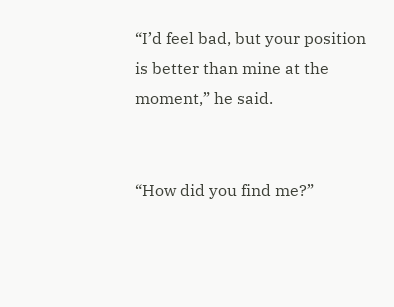“I’d feel bad, but your position is better than mine at the moment,” he said.


“How did you find me?”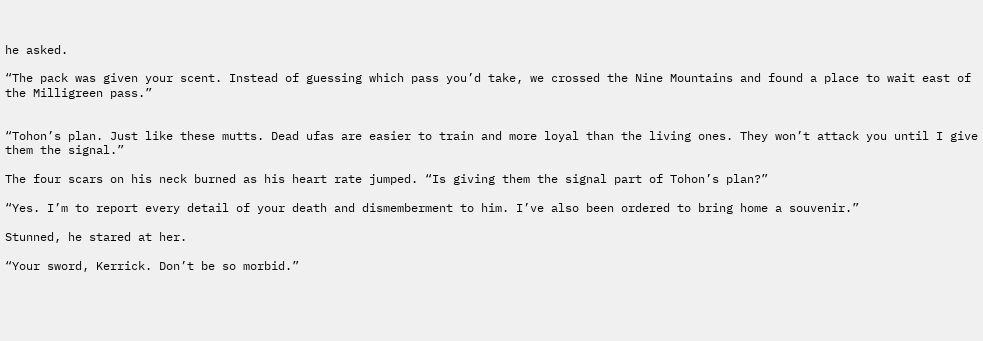he asked.

“The pack was given your scent. Instead of guessing which pass you’d take, we crossed the Nine Mountains and found a place to wait east of the Milligreen pass.”


“Tohon’s plan. Just like these mutts. Dead ufas are easier to train and more loyal than the living ones. They won’t attack you until I give them the signal.”

The four scars on his neck burned as his heart rate jumped. “Is giving them the signal part of Tohon’s plan?”

“Yes. I’m to report every detail of your death and dismemberment to him. I’ve also been ordered to bring home a souvenir.”

Stunned, he stared at her.

“Your sword, Kerrick. Don’t be so morbid.”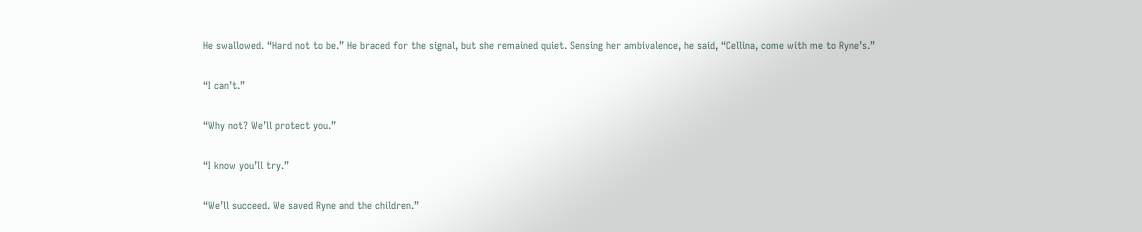He swallowed. “Hard not to be.” He braced for the signal, but she remained quiet. Sensing her ambivalence, he said, “Cellina, come with me to Ryne’s.”

“I can’t.”

“Why not? We’ll protect you.”

“I know you’ll try.”

“We’ll succeed. We saved Ryne and the children.”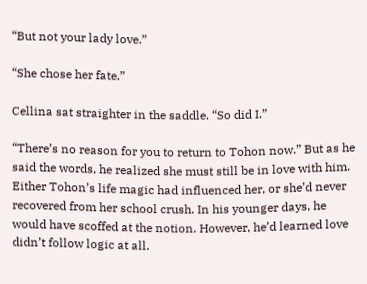“But not your lady love.”

“She chose her fate.”

Cellina sat straighter in the saddle. “So did I.”

“There’s no reason for you to return to Tohon now.” But as he said the words, he realized she must still be in love with him. Either Tohon’s life magic had influenced her, or she’d never recovered from her school crush. In his younger days, he would have scoffed at the notion. However, he’d learned love didn’t follow logic at all.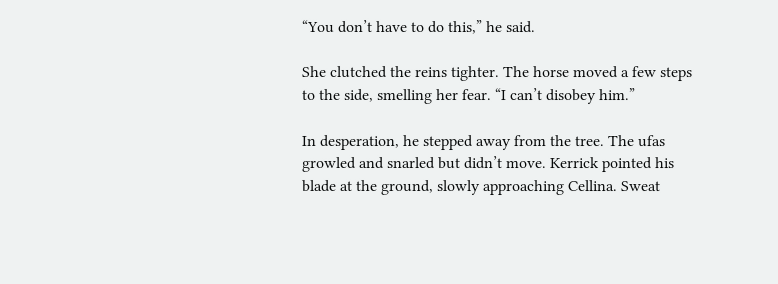“You don’t have to do this,” he said.

She clutched the reins tighter. The horse moved a few steps to the side, smelling her fear. “I can’t disobey him.”

In desperation, he stepped away from the tree. The ufas growled and snarled but didn’t move. Kerrick pointed his blade at the ground, slowly approaching Cellina. Sweat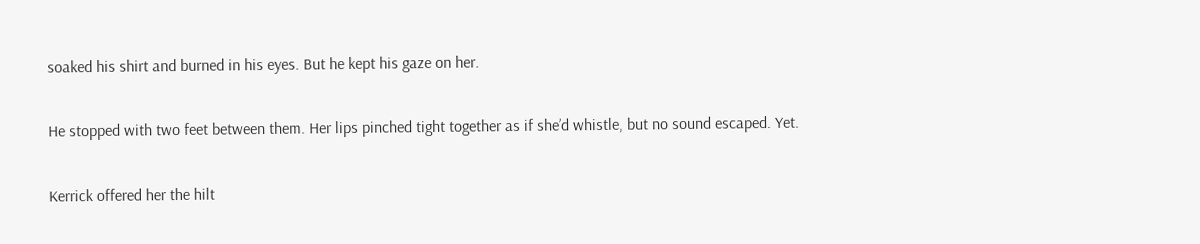soaked his shirt and burned in his eyes. But he kept his gaze on her.

He stopped with two feet between them. Her lips pinched tight together as if she’d whistle, but no sound escaped. Yet.

Kerrick offered her the hilt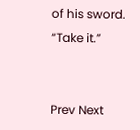of his sword. “Take it.”


Prev Next